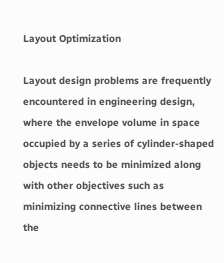Layout Optimization

Layout design problems are frequently encountered in engineering design, where the envelope volume in space occupied by a series of cylinder-shaped objects needs to be minimized along with other objectives such as minimizing connective lines between the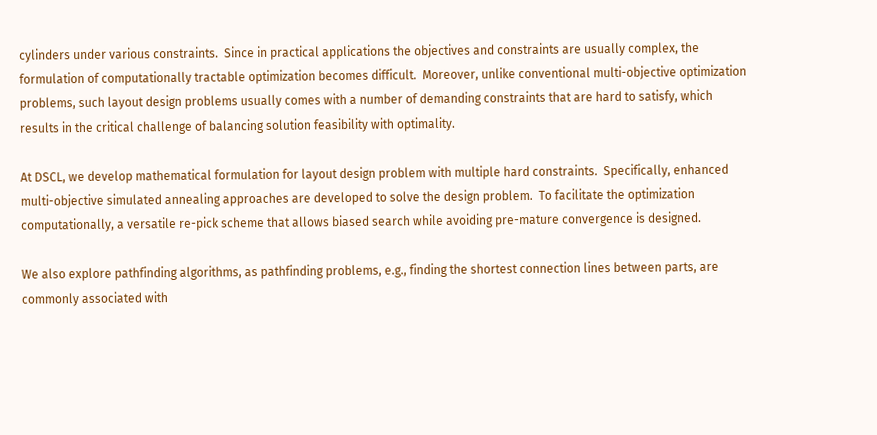cylinders under various constraints.  Since in practical applications the objectives and constraints are usually complex, the formulation of computationally tractable optimization becomes difficult.  Moreover, unlike conventional multi-objective optimization problems, such layout design problems usually comes with a number of demanding constraints that are hard to satisfy, which results in the critical challenge of balancing solution feasibility with optimality.

At DSCL, we develop mathematical formulation for layout design problem with multiple hard constraints.  Specifically, enhanced multi-objective simulated annealing approaches are developed to solve the design problem.  To facilitate the optimization computationally, a versatile re-pick scheme that allows biased search while avoiding pre-mature convergence is designed.

We also explore pathfinding algorithms, as pathfinding problems, e.g., finding the shortest connection lines between parts, are commonly associated with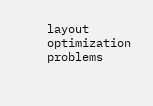layout optimization problems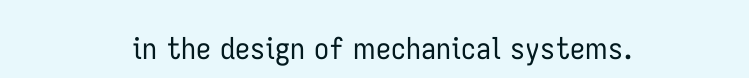in the design of mechanical systems.